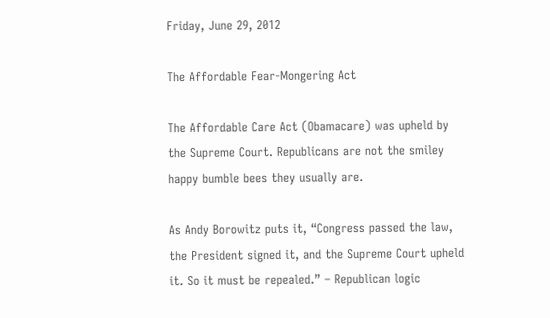Friday, June 29, 2012

The Affordable Fear-Mongering Act

The Affordable Care Act (Obamacare) was upheld by the Supreme Court. Republicans are not the smiley happy bumble bees they usually are.

As Andy Borowitz puts it, “Congress passed the law, the President signed it, and the Supreme Court upheld it. So it must be repealed.” – Republican logic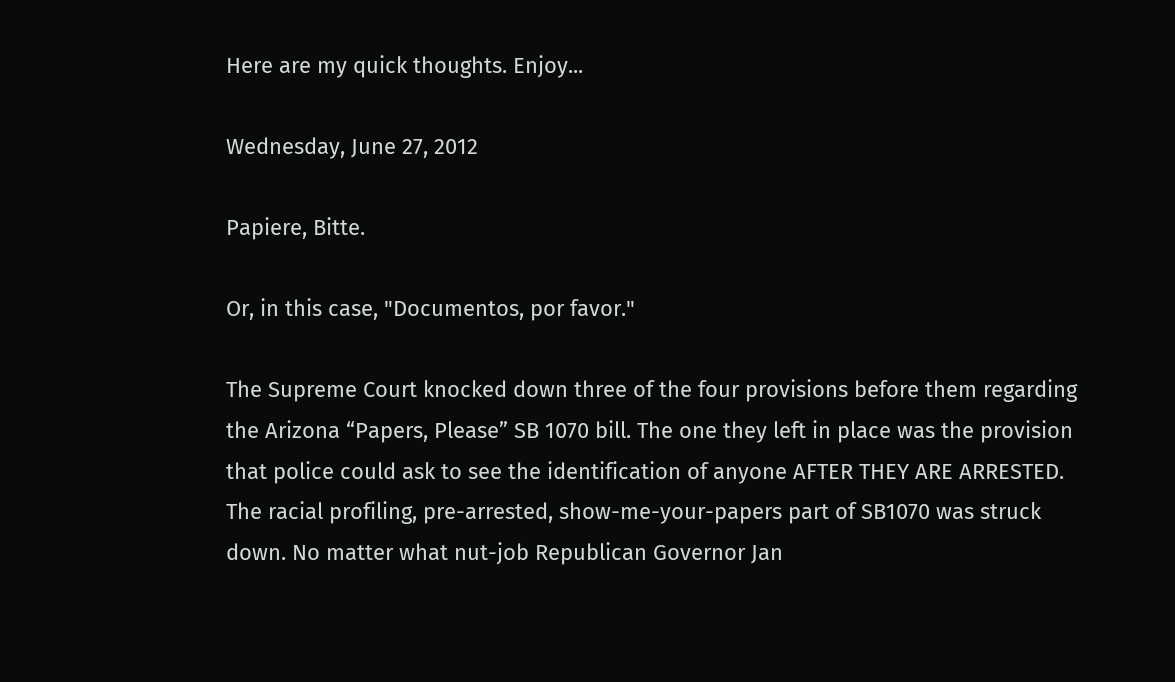Here are my quick thoughts. Enjoy...

Wednesday, June 27, 2012

Papiere, Bitte.

Or, in this case, "Documentos, por favor."

The Supreme Court knocked down three of the four provisions before them regarding the Arizona “Papers, Please” SB 1070 bill. The one they left in place was the provision that police could ask to see the identification of anyone AFTER THEY ARE ARRESTED. The racial profiling, pre-arrested, show-me-your-papers part of SB1070 was struck down. No matter what nut-job Republican Governor Jan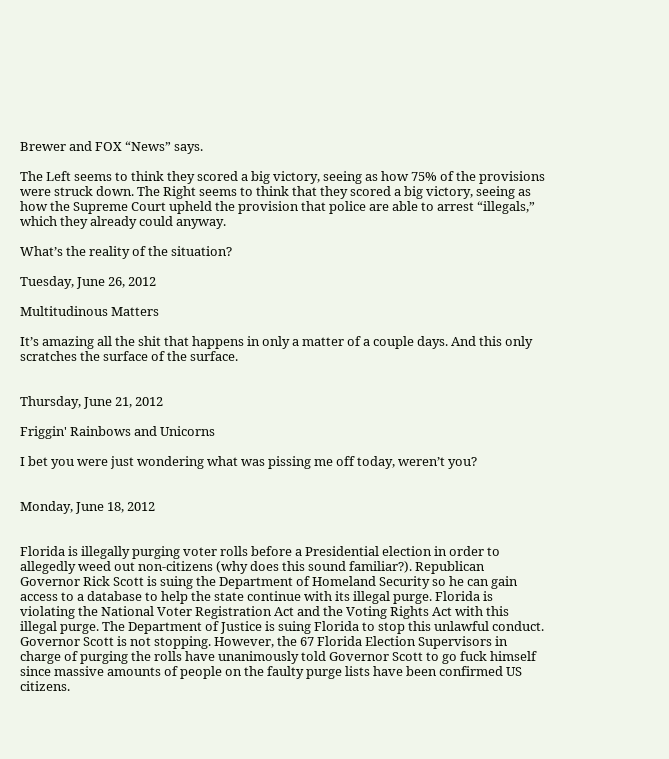Brewer and FOX “News” says.

The Left seems to think they scored a big victory, seeing as how 75% of the provisions were struck down. The Right seems to think that they scored a big victory, seeing as how the Supreme Court upheld the provision that police are able to arrest “illegals,” which they already could anyway.

What’s the reality of the situation?

Tuesday, June 26, 2012

Multitudinous Matters

It’s amazing all the shit that happens in only a matter of a couple days. And this only scratches the surface of the surface.


Thursday, June 21, 2012

Friggin' Rainbows and Unicorns

I bet you were just wondering what was pissing me off today, weren’t you?


Monday, June 18, 2012


Florida is illegally purging voter rolls before a Presidential election in order to allegedly weed out non-citizens (why does this sound familiar?). Republican Governor Rick Scott is suing the Department of Homeland Security so he can gain access to a database to help the state continue with its illegal purge. Florida is violating the National Voter Registration Act and the Voting Rights Act with this illegal purge. The Department of Justice is suing Florida to stop this unlawful conduct. Governor Scott is not stopping. However, the 67 Florida Election Supervisors in charge of purging the rolls have unanimously told Governor Scott to go fuck himself since massive amounts of people on the faulty purge lists have been confirmed US citizens.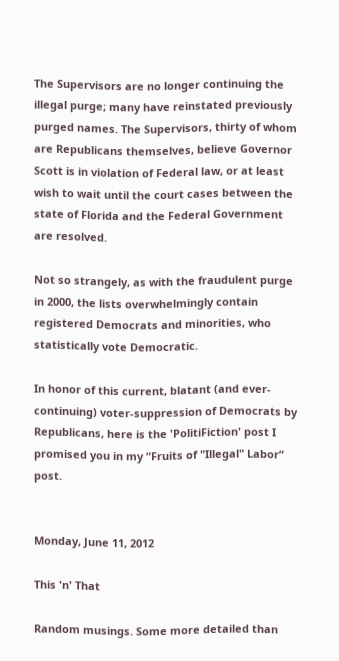The Supervisors are no longer continuing the illegal purge; many have reinstated previously purged names. The Supervisors, thirty of whom are Republicans themselves, believe Governor Scott is in violation of Federal law, or at least wish to wait until the court cases between the state of Florida and the Federal Government are resolved.

Not so strangely, as with the fraudulent purge in 2000, the lists overwhelmingly contain registered Democrats and minorities, who statistically vote Democratic.

In honor of this current, blatant (and ever-continuing) voter-suppression of Democrats by Republicans, here is the 'PolitiFiction' post I promised you in my “Fruits of "Illegal" Labor” post.


Monday, June 11, 2012

This 'n' That

Random musings. Some more detailed than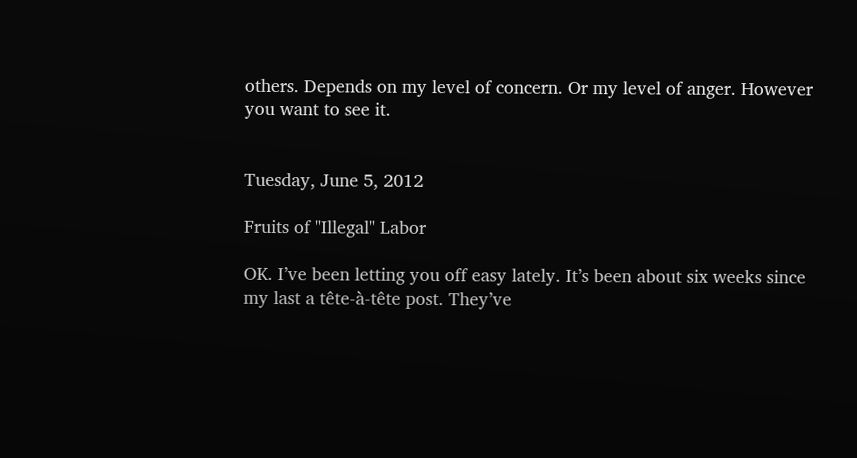others. Depends on my level of concern. Or my level of anger. However you want to see it.


Tuesday, June 5, 2012

Fruits of "Illegal" Labor

OK. I’ve been letting you off easy lately. It’s been about six weeks since my last a tête-à-tête post. They’ve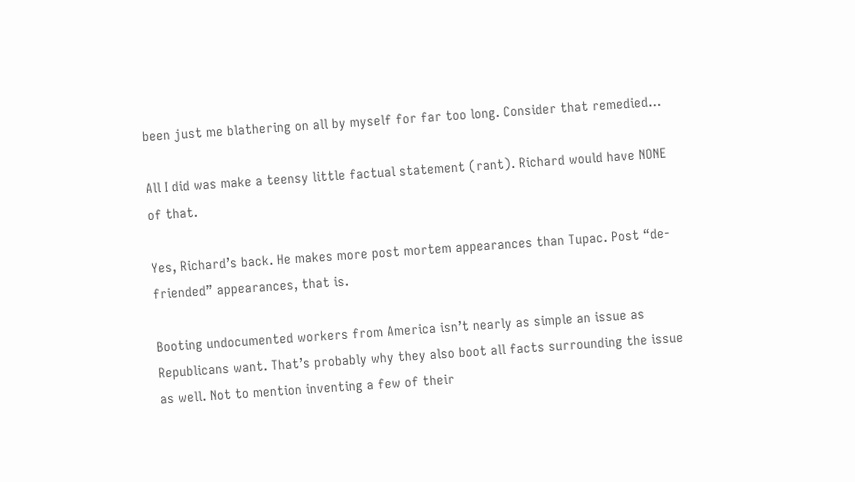been just me blathering on all by myself for far too long. Consider that remedied…

All I did was make a teensy little factual statement (rant). Richard would have NONE of that.

Yes, Richard’s back. He makes more post mortem appearances than Tupac. Post “de-friended” appearances, that is.

Booting undocumented workers from America isn’t nearly as simple an issue as Republicans want. That’s probably why they also boot all facts surrounding the issue as well. Not to mention inventing a few of their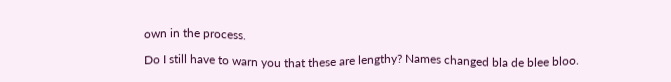own in the process.

Do I still have to warn you that these are lengthy? Names changed bla de blee bloo.